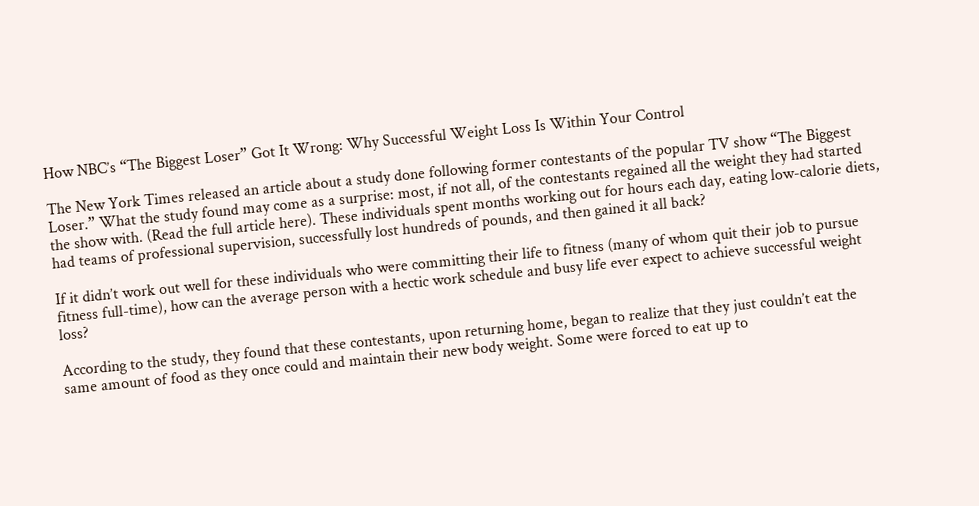How NBC’s “The Biggest Loser” Got It Wrong: Why Successful Weight Loss Is Within Your Control

The New York Times released an article about a study done following former contestants of the popular TV show “The Biggest Loser.” What the study found may come as a surprise: most, if not all, of the contestants regained all the weight they had started the show with. (Read the full article here). These individuals spent months working out for hours each day, eating low-calorie diets, had teams of professional supervision, successfully lost hundreds of pounds, and then gained it all back?

If it didn’t work out well for these individuals who were committing their life to fitness (many of whom quit their job to pursue fitness full-time), how can the average person with a hectic work schedule and busy life ever expect to achieve successful weight loss?

According to the study, they found that these contestants, upon returning home, began to realize that they just couldn’t eat the same amount of food as they once could and maintain their new body weight. Some were forced to eat up to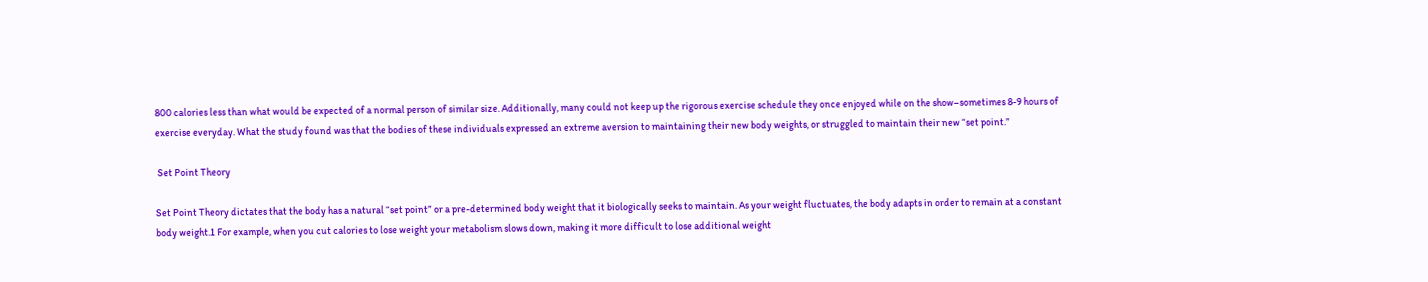800 calories less than what would be expected of a normal person of similar size. Additionally, many could not keep up the rigorous exercise schedule they once enjoyed while on the show–sometimes 8-9 hours of exercise everyday. What the study found was that the bodies of these individuals expressed an extreme aversion to maintaining their new body weights, or struggled to maintain their new “set point.”

 Set Point Theory

Set Point Theory dictates that the body has a natural “set point” or a pre-determined body weight that it biologically seeks to maintain. As your weight fluctuates, the body adapts in order to remain at a constant body weight.1 For example, when you cut calories to lose weight your metabolism slows down, making it more difficult to lose additional weight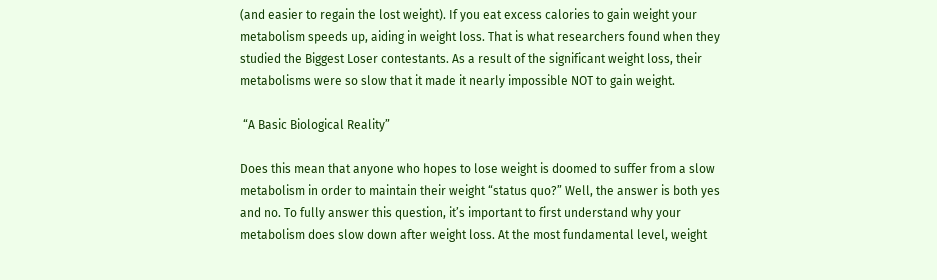(and easier to regain the lost weight). If you eat excess calories to gain weight your metabolism speeds up, aiding in weight loss. That is what researchers found when they studied the Biggest Loser contestants. As a result of the significant weight loss, their metabolisms were so slow that it made it nearly impossible NOT to gain weight.

 “A Basic Biological Reality”

Does this mean that anyone who hopes to lose weight is doomed to suffer from a slow metabolism in order to maintain their weight “status quo?” Well, the answer is both yes and no. To fully answer this question, it’s important to first understand why your metabolism does slow down after weight loss. At the most fundamental level, weight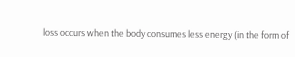loss occurs when the body consumes less energy (in the form of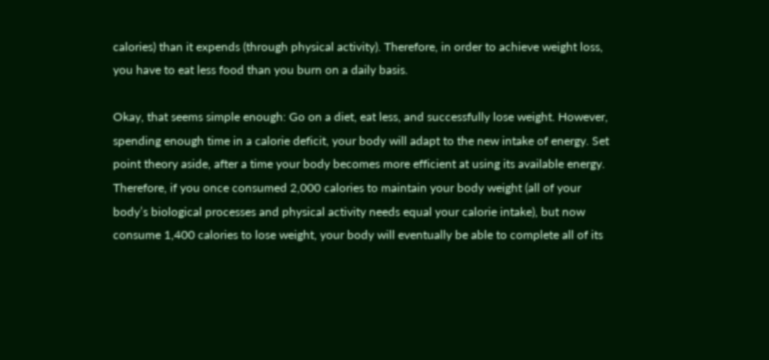calories) than it expends (through physical activity). Therefore, in order to achieve weight loss, you have to eat less food than you burn on a daily basis.

Okay, that seems simple enough: Go on a diet, eat less, and successfully lose weight. However, spending enough time in a calorie deficit, your body will adapt to the new intake of energy. Set point theory aside, after a time your body becomes more efficient at using its available energy. Therefore, if you once consumed 2,000 calories to maintain your body weight (all of your body’s biological processes and physical activity needs equal your calorie intake), but now consume 1,400 calories to lose weight, your body will eventually be able to complete all of its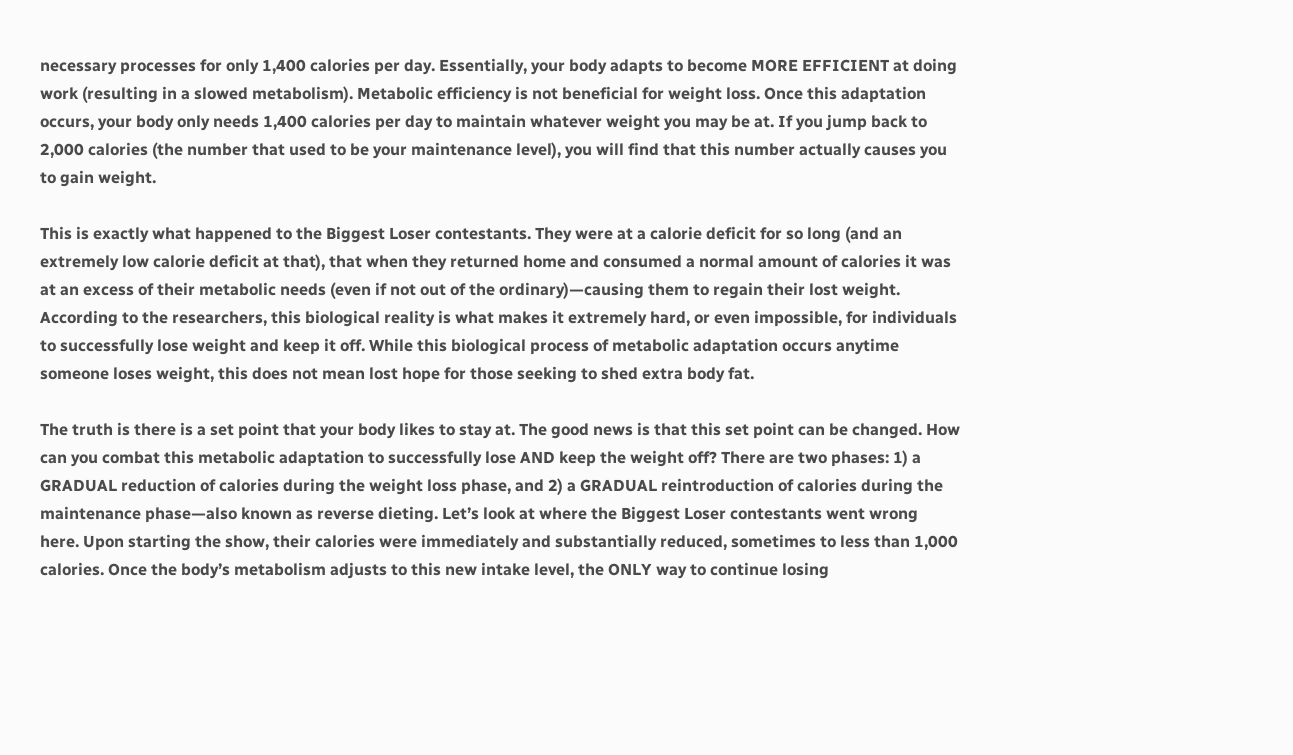necessary processes for only 1,400 calories per day. Essentially, your body adapts to become MORE EFFICIENT at doing work (resulting in a slowed metabolism). Metabolic efficiency is not beneficial for weight loss. Once this adaptation occurs, your body only needs 1,400 calories per day to maintain whatever weight you may be at. If you jump back to 2,000 calories (the number that used to be your maintenance level), you will find that this number actually causes you to gain weight.

This is exactly what happened to the Biggest Loser contestants. They were at a calorie deficit for so long (and an extremely low calorie deficit at that), that when they returned home and consumed a normal amount of calories it was at an excess of their metabolic needs (even if not out of the ordinary)—causing them to regain their lost weight. According to the researchers, this biological reality is what makes it extremely hard, or even impossible, for individuals to successfully lose weight and keep it off. While this biological process of metabolic adaptation occurs anytime someone loses weight, this does not mean lost hope for those seeking to shed extra body fat.

The truth is there is a set point that your body likes to stay at. The good news is that this set point can be changed. How can you combat this metabolic adaptation to successfully lose AND keep the weight off? There are two phases: 1) a GRADUAL reduction of calories during the weight loss phase, and 2) a GRADUAL reintroduction of calories during the maintenance phase—also known as reverse dieting. Let’s look at where the Biggest Loser contestants went wrong here. Upon starting the show, their calories were immediately and substantially reduced, sometimes to less than 1,000 calories. Once the body’s metabolism adjusts to this new intake level, the ONLY way to continue losing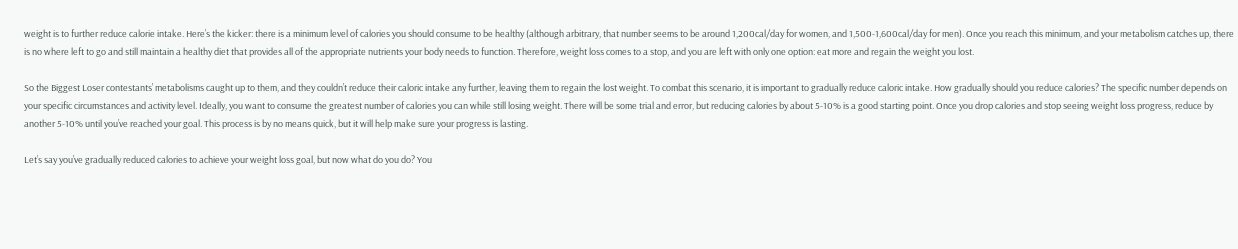weight is to further reduce calorie intake. Here’s the kicker: there is a minimum level of calories you should consume to be healthy (although arbitrary, that number seems to be around 1,200cal/day for women, and 1,500-1,600cal/day for men). Once you reach this minimum, and your metabolism catches up, there is no where left to go and still maintain a healthy diet that provides all of the appropriate nutrients your body needs to function. Therefore, weight loss comes to a stop, and you are left with only one option: eat more and regain the weight you lost.

So the Biggest Loser contestants’ metabolisms caught up to them, and they couldn’t reduce their caloric intake any further, leaving them to regain the lost weight. To combat this scenario, it is important to gradually reduce caloric intake. How gradually should you reduce calories? The specific number depends on your specific circumstances and activity level. Ideally, you want to consume the greatest number of calories you can while still losing weight. There will be some trial and error, but reducing calories by about 5-10% is a good starting point. Once you drop calories and stop seeing weight loss progress, reduce by another 5-10% until you’ve reached your goal. This process is by no means quick, but it will help make sure your progress is lasting.

Let’s say you’ve gradually reduced calories to achieve your weight loss goal, but now what do you do? You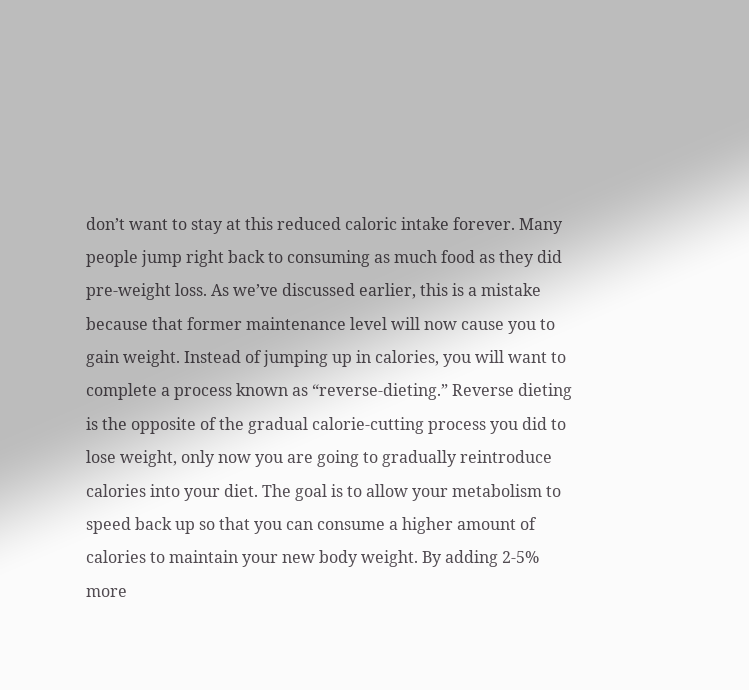don’t want to stay at this reduced caloric intake forever. Many people jump right back to consuming as much food as they did pre-weight loss. As we’ve discussed earlier, this is a mistake because that former maintenance level will now cause you to gain weight. Instead of jumping up in calories, you will want to complete a process known as “reverse-dieting.” Reverse dieting is the opposite of the gradual calorie-cutting process you did to lose weight, only now you are going to gradually reintroduce calories into your diet. The goal is to allow your metabolism to speed back up so that you can consume a higher amount of calories to maintain your new body weight. By adding 2-5% more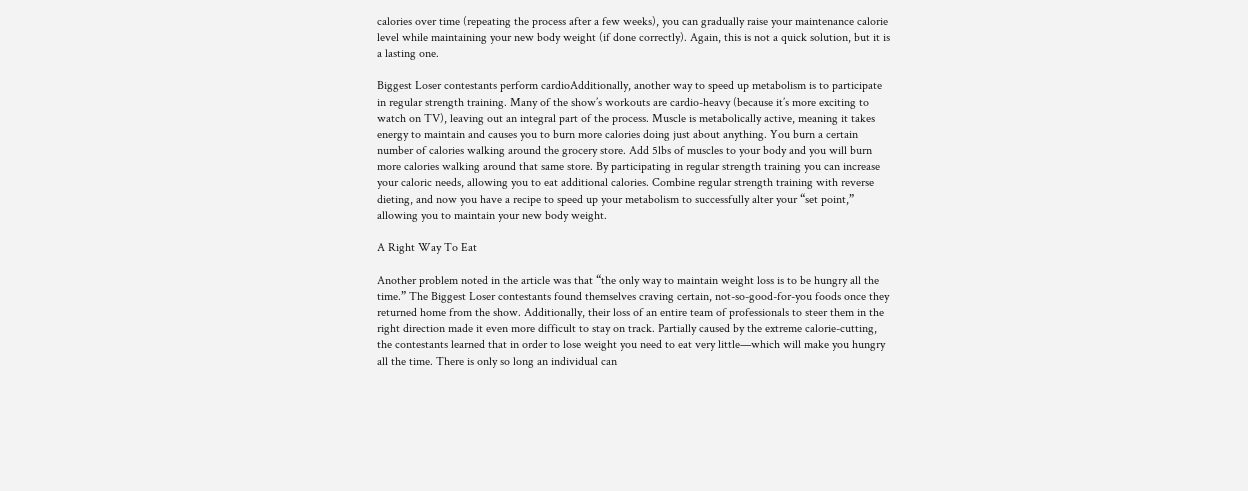calories over time (repeating the process after a few weeks), you can gradually raise your maintenance calorie level while maintaining your new body weight (if done correctly). Again, this is not a quick solution, but it is a lasting one.

Biggest Loser contestants perform cardioAdditionally, another way to speed up metabolism is to participate in regular strength training. Many of the show’s workouts are cardio-heavy (because it’s more exciting to watch on TV), leaving out an integral part of the process. Muscle is metabolically active, meaning it takes energy to maintain and causes you to burn more calories doing just about anything. You burn a certain number of calories walking around the grocery store. Add 5lbs of muscles to your body and you will burn more calories walking around that same store. By participating in regular strength training you can increase your caloric needs, allowing you to eat additional calories. Combine regular strength training with reverse dieting, and now you have a recipe to speed up your metabolism to successfully alter your “set point,” allowing you to maintain your new body weight.

A Right Way To Eat

Another problem noted in the article was that “the only way to maintain weight loss is to be hungry all the time.” The Biggest Loser contestants found themselves craving certain, not-so-good-for-you foods once they returned home from the show. Additionally, their loss of an entire team of professionals to steer them in the right direction made it even more difficult to stay on track. Partially caused by the extreme calorie-cutting, the contestants learned that in order to lose weight you need to eat very little—which will make you hungry all the time. There is only so long an individual can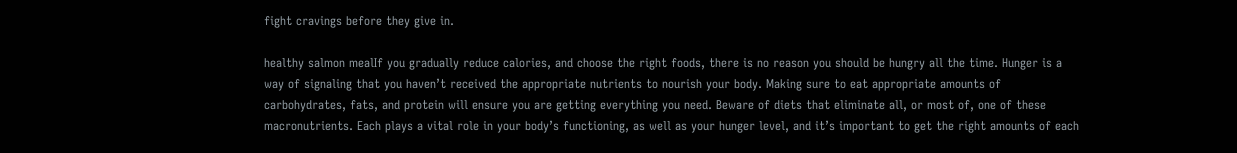fight cravings before they give in.

healthy salmon mealIf you gradually reduce calories, and choose the right foods, there is no reason you should be hungry all the time. Hunger is a way of signaling that you haven’t received the appropriate nutrients to nourish your body. Making sure to eat appropriate amounts of carbohydrates, fats, and protein will ensure you are getting everything you need. Beware of diets that eliminate all, or most of, one of these macronutrients. Each plays a vital role in your body’s functioning, as well as your hunger level, and it’s important to get the right amounts of each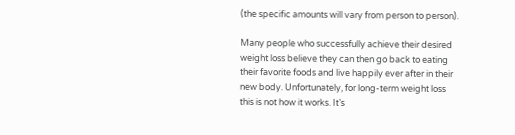(the specific amounts will vary from person to person).

Many people who successfully achieve their desired weight loss believe they can then go back to eating their favorite foods and live happily ever after in their new body. Unfortunately, for long-term weight loss this is not how it works. It’s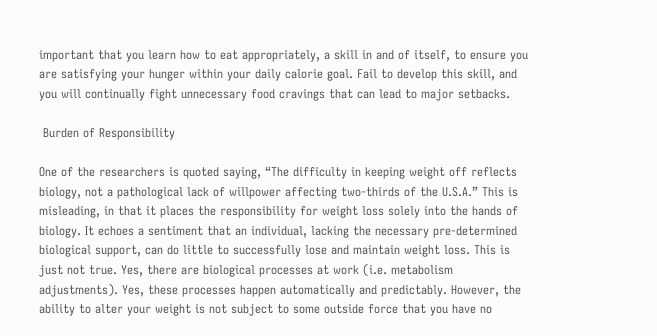important that you learn how to eat appropriately, a skill in and of itself, to ensure you are satisfying your hunger within your daily calorie goal. Fail to develop this skill, and you will continually fight unnecessary food cravings that can lead to major setbacks.

 Burden of Responsibility

One of the researchers is quoted saying, “The difficulty in keeping weight off reflects biology, not a pathological lack of willpower affecting two-thirds of the U.S.A.” This is misleading, in that it places the responsibility for weight loss solely into the hands of biology. It echoes a sentiment that an individual, lacking the necessary pre-determined biological support, can do little to successfully lose and maintain weight loss. This is just not true. Yes, there are biological processes at work (i.e. metabolism adjustments). Yes, these processes happen automatically and predictably. However, the ability to alter your weight is not subject to some outside force that you have no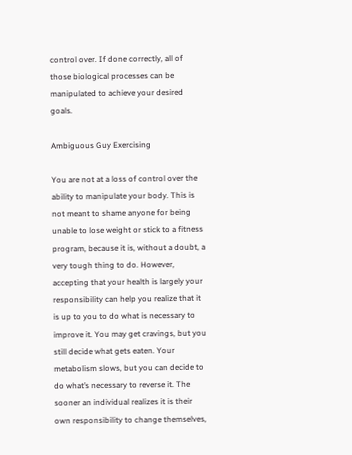control over. If done correctly, all of those biological processes can be manipulated to achieve your desired goals.

Ambiguous Guy Exercising

You are not at a loss of control over the ability to manipulate your body. This is not meant to shame anyone for being unable to lose weight or stick to a fitness program, because it is, without a doubt, a very tough thing to do. However, accepting that your health is largely your responsibility can help you realize that it is up to you to do what is necessary to improve it. You may get cravings, but you still decide what gets eaten. Your metabolism slows, but you can decide to do what’s necessary to reverse it. The sooner an individual realizes it is their own responsibility to change themselves,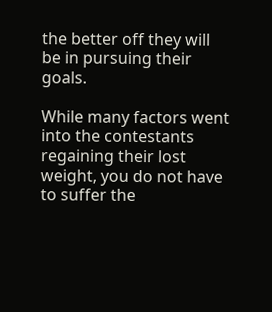the better off they will be in pursuing their goals.

While many factors went into the contestants regaining their lost weight, you do not have to suffer the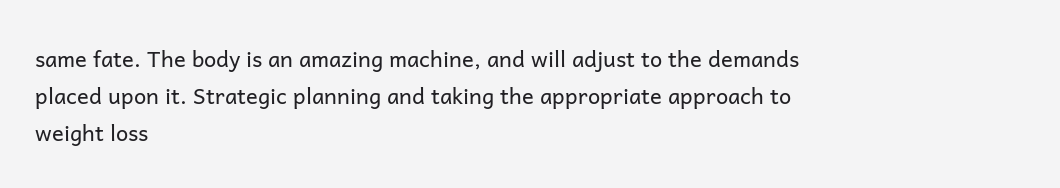same fate. The body is an amazing machine, and will adjust to the demands placed upon it. Strategic planning and taking the appropriate approach to weight loss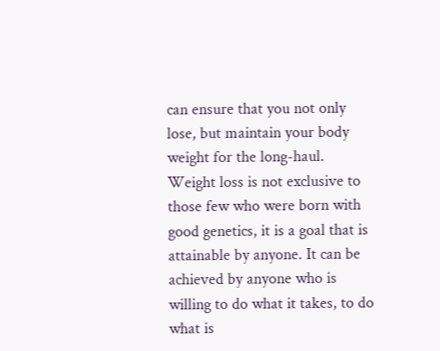can ensure that you not only lose, but maintain your body weight for the long-haul. Weight loss is not exclusive to those few who were born with good genetics, it is a goal that is attainable by anyone. It can be achieved by anyone who is willing to do what it takes, to do what is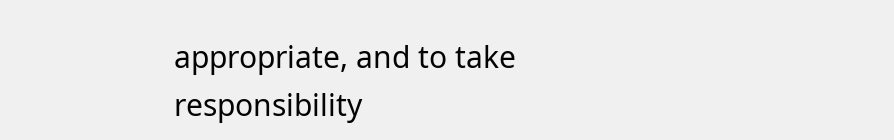appropriate, and to take responsibility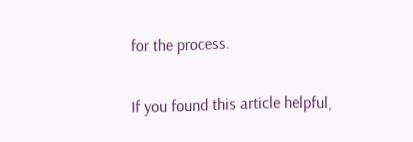for the process.

If you found this article helpful,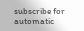subscribe for automatic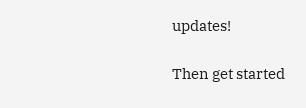updates!

Then get started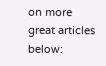on more great articles below: